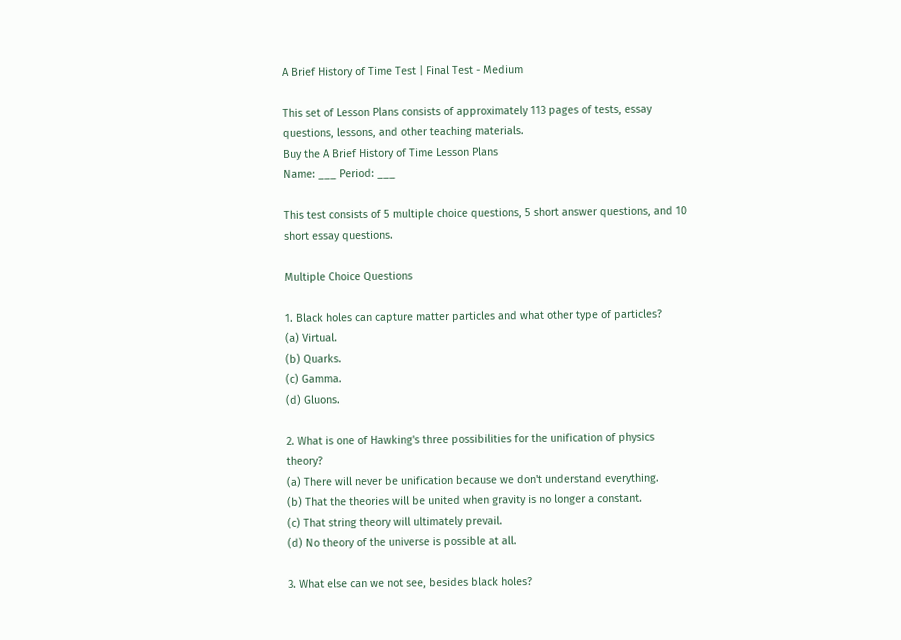A Brief History of Time Test | Final Test - Medium

This set of Lesson Plans consists of approximately 113 pages of tests, essay questions, lessons, and other teaching materials.
Buy the A Brief History of Time Lesson Plans
Name: ___ Period: ___

This test consists of 5 multiple choice questions, 5 short answer questions, and 10 short essay questions.

Multiple Choice Questions

1. Black holes can capture matter particles and what other type of particles?
(a) Virtual.
(b) Quarks.
(c) Gamma.
(d) Gluons.

2. What is one of Hawking's three possibilities for the unification of physics theory?
(a) There will never be unification because we don't understand everything.
(b) That the theories will be united when gravity is no longer a constant.
(c) That string theory will ultimately prevail.
(d) No theory of the universe is possible at all.

3. What else can we not see, besides black holes?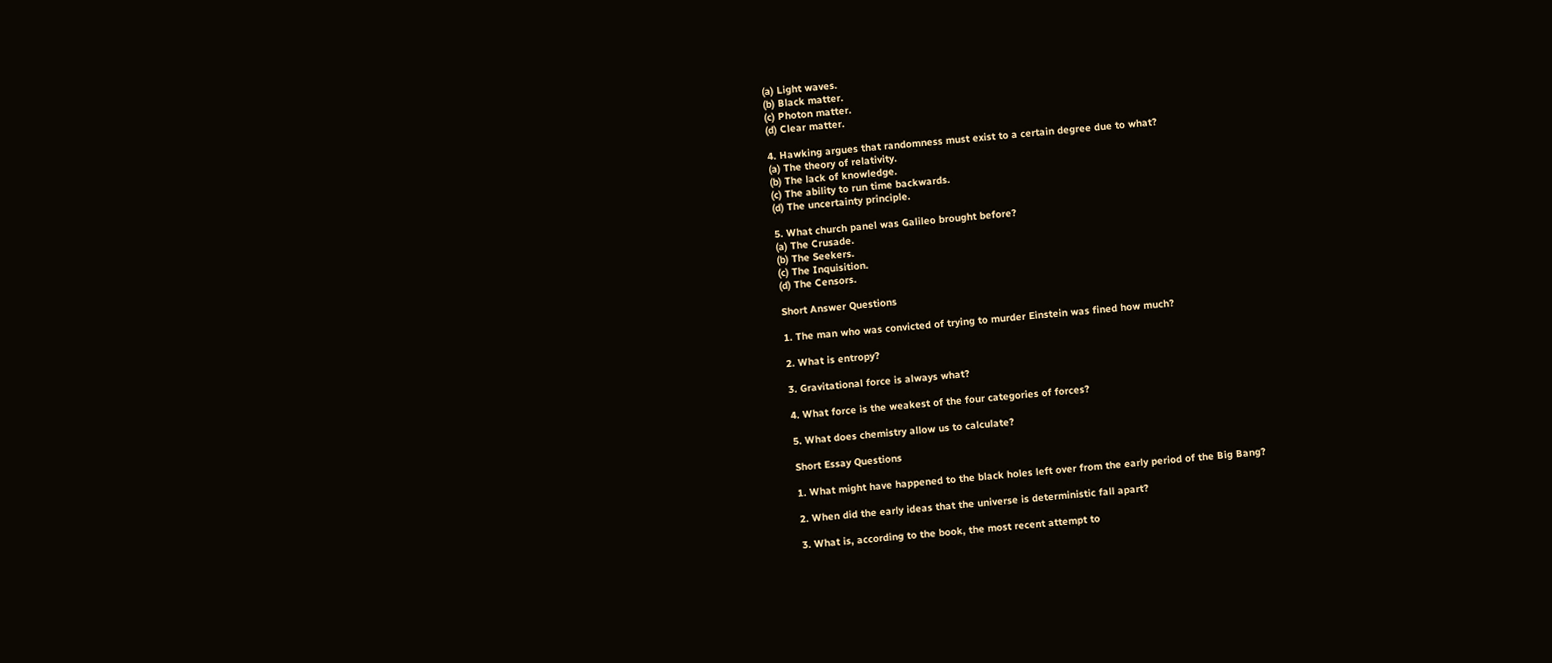(a) Light waves.
(b) Black matter.
(c) Photon matter.
(d) Clear matter.

4. Hawking argues that randomness must exist to a certain degree due to what?
(a) The theory of relativity.
(b) The lack of knowledge.
(c) The ability to run time backwards.
(d) The uncertainty principle.

5. What church panel was Galileo brought before?
(a) The Crusade.
(b) The Seekers.
(c) The Inquisition.
(d) The Censors.

Short Answer Questions

1. The man who was convicted of trying to murder Einstein was fined how much?

2. What is entropy?

3. Gravitational force is always what?

4. What force is the weakest of the four categories of forces?

5. What does chemistry allow us to calculate?

Short Essay Questions

1. What might have happened to the black holes left over from the early period of the Big Bang?

2. When did the early ideas that the universe is deterministic fall apart?

3. What is, according to the book, the most recent attempt to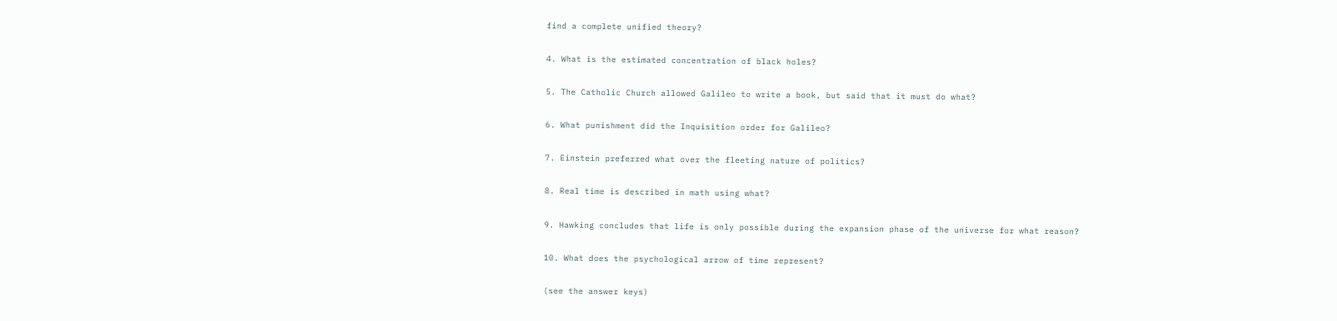find a complete unified theory?

4. What is the estimated concentration of black holes?

5. The Catholic Church allowed Galileo to write a book, but said that it must do what?

6. What punishment did the Inquisition order for Galileo?

7. Einstein preferred what over the fleeting nature of politics?

8. Real time is described in math using what?

9. Hawking concludes that life is only possible during the expansion phase of the universe for what reason?

10. What does the psychological arrow of time represent?

(see the answer keys)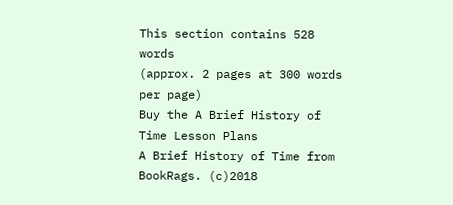This section contains 528 words
(approx. 2 pages at 300 words per page)
Buy the A Brief History of Time Lesson Plans
A Brief History of Time from BookRags. (c)2018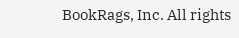BookRags, Inc. All rights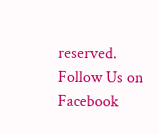reserved.
Follow Us on Facebook